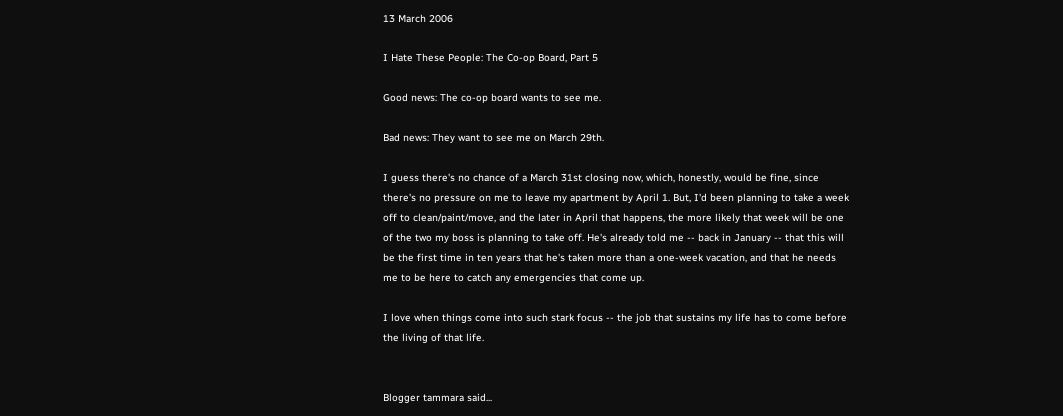13 March 2006

I Hate These People: The Co-op Board, Part 5

Good news: The co-op board wants to see me.

Bad news: They want to see me on March 29th.

I guess there's no chance of a March 31st closing now, which, honestly, would be fine, since there's no pressure on me to leave my apartment by April 1. But, I'd been planning to take a week off to clean/paint/move, and the later in April that happens, the more likely that week will be one of the two my boss is planning to take off. He's already told me -- back in January -- that this will be the first time in ten years that he's taken more than a one-week vacation, and that he needs me to be here to catch any emergencies that come up.

I love when things come into such stark focus -- the job that sustains my life has to come before the living of that life.


Blogger tammara said...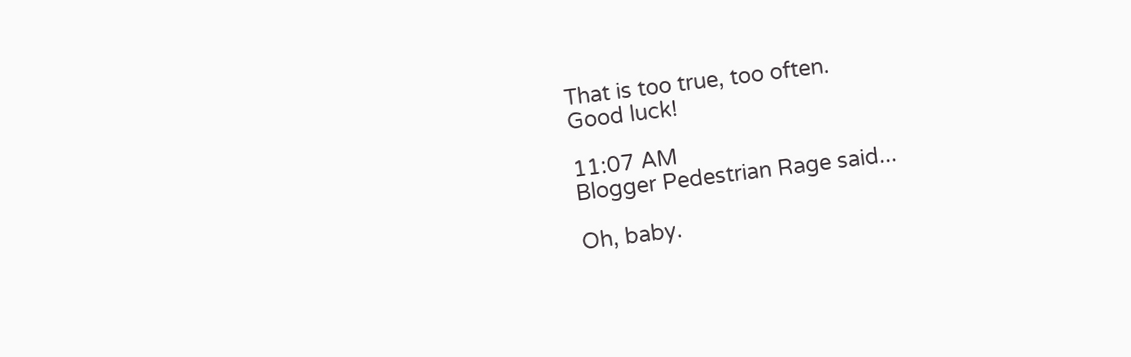That is too true, too often.
Good luck!

11:07 AM
Blogger Pedestrian Rage said...

Oh, baby.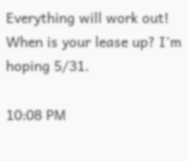Everything will work out! When is your lease up? I'm hoping 5/31.

10:08 PM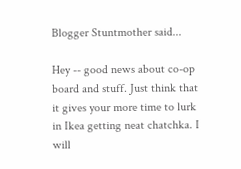Blogger Stuntmother said...

Hey -- good news about co-op board and stuff. Just think that it gives your more time to lurk in Ikea getting neat chatchka. I will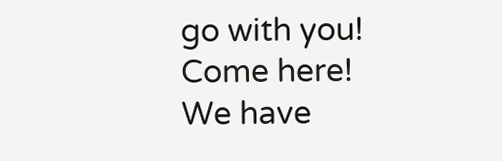go with you! Come here! We have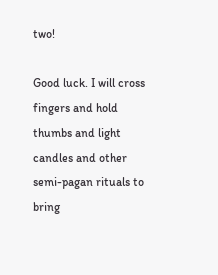two!

Good luck. I will cross fingers and hold thumbs and light candles and other semi-pagan rituals to bring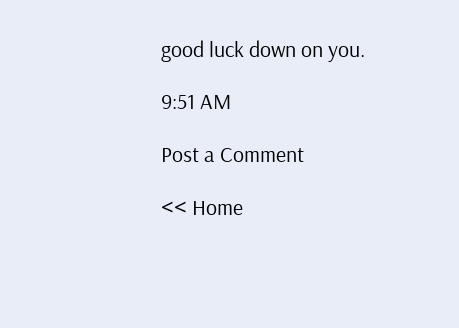good luck down on you.

9:51 AM

Post a Comment

<< Home